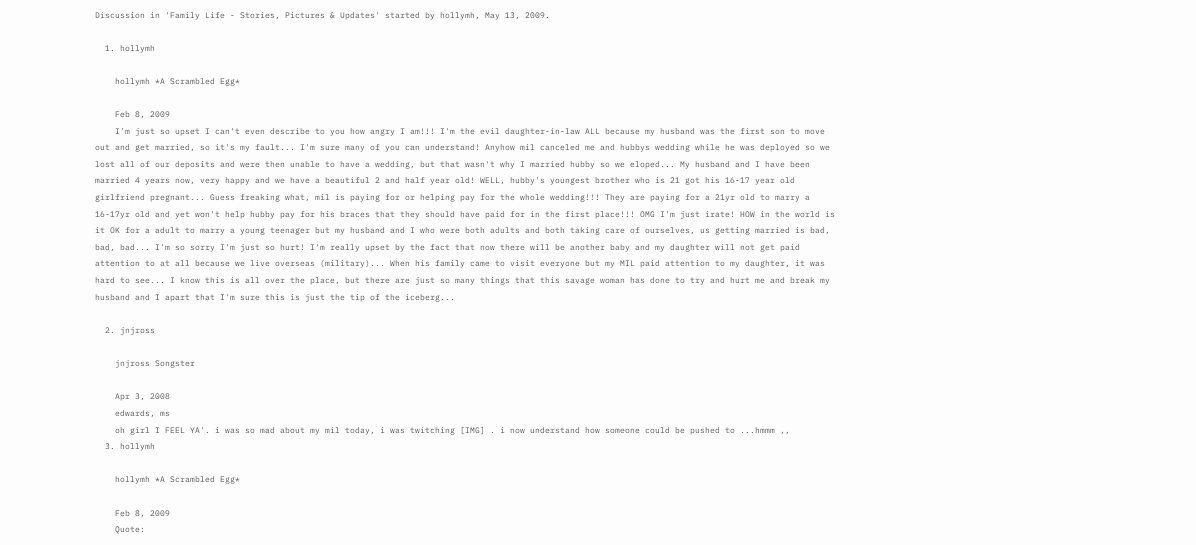Discussion in 'Family Life - Stories, Pictures & Updates' started by hollymh, May 13, 2009.

  1. hollymh

    hollymh *A Scrambled Egg*

    Feb 8, 2009
    I'm just so upset I can't even describe to you how angry I am!!! I'm the evil daughter-in-law ALL because my husband was the first son to move out and get married, so it's my fault... I'm sure many of you can understand! Anyhow mil canceled me and hubbys wedding while he was deployed so we lost all of our deposits and were then unable to have a wedding, but that wasn't why I married hubby so we eloped... My husband and I have been married 4 years now, very happy and we have a beautiful 2 and half year old! WELL, hubby's youngest brother who is 21 got his 16-17 year old girlfriend pregnant... Guess freaking what, mil is paying for or helping pay for the whole wedding!!! They are paying for a 21yr old to marry a 16-17yr old and yet won't help hubby pay for his braces that they should have paid for in the first place!!! OMG I'm just irate! HOW in the world is it OK for a adult to marry a young teenager but my husband and I who were both adults and both taking care of ourselves, us getting married is bad, bad, bad... I'm so sorry I'm just so hurt! I'm really upset by the fact that now there will be another baby and my daughter will not get paid attention to at all because we live overseas (military)... When his family came to visit everyone but my MIL paid attention to my daughter, it was hard to see... I know this is all over the place, but there are just so many things that this savage woman has done to try and hurt me and break my husband and I apart that I'm sure this is just the tip of the iceberg...

  2. jnjross

    jnjross Songster

    Apr 3, 2008
    edwards, ms
    oh girl I FEEL YA'. i was so mad about my mil today, i was twitching [IMG] . i now understand how someone could be pushed to ...hmmm ,,
  3. hollymh

    hollymh *A Scrambled Egg*

    Feb 8, 2009
    Quote: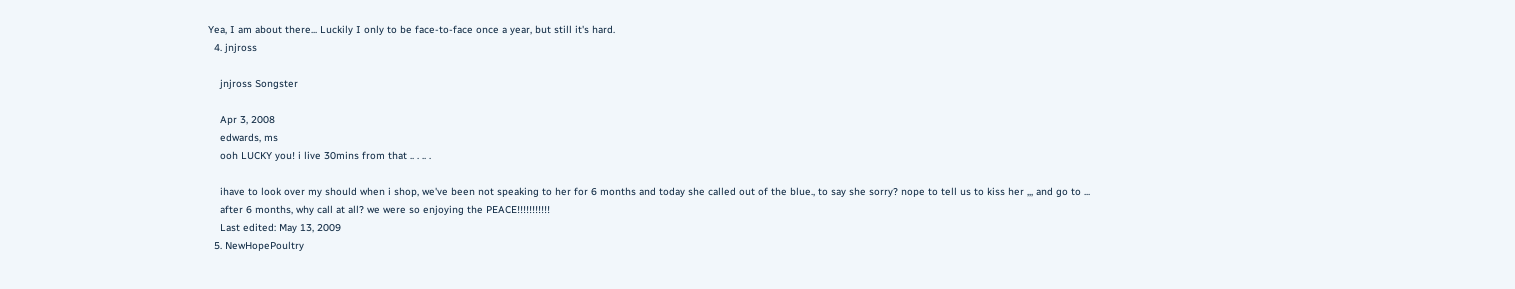Yea, I am about there... Luckily I only to be face-to-face once a year, but still it's hard.
  4. jnjross

    jnjross Songster

    Apr 3, 2008
    edwards, ms
    ooh LUCKY you! i live 30mins from that .. . .. .

    ihave to look over my should when i shop, we've been not speaking to her for 6 months and today she called out of the blue., to say she sorry? nope to tell us to kiss her ,,, and go to ...
    after 6 months, why call at all? we were so enjoying the PEACE!!!!!!!!!!!
    Last edited: May 13, 2009
  5. NewHopePoultry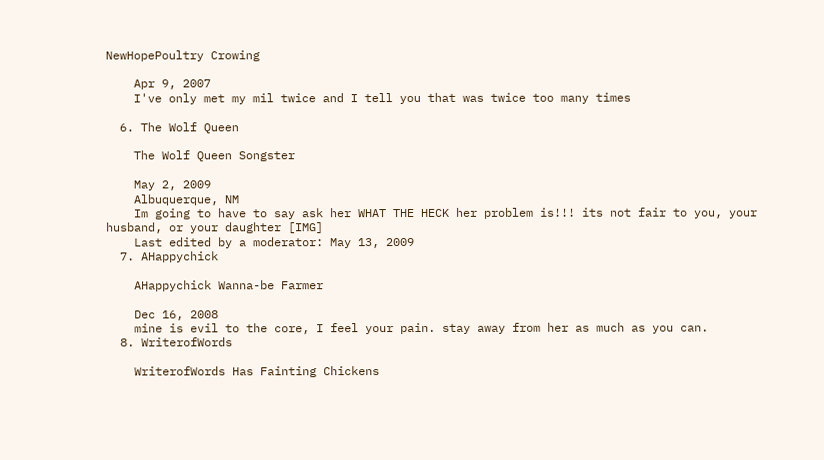NewHopePoultry Crowing

    Apr 9, 2007
    I've only met my mil twice and I tell you that was twice too many times

  6. The Wolf Queen

    The Wolf Queen Songster

    May 2, 2009
    Albuquerque, NM
    Im going to have to say ask her WHAT THE HECK her problem is!!! its not fair to you, your husband, or your daughter [IMG]
    Last edited by a moderator: May 13, 2009
  7. AHappychick

    AHappychick Wanna-be Farmer

    Dec 16, 2008
    mine is evil to the core, I feel your pain. stay away from her as much as you can.
  8. WriterofWords

    WriterofWords Has Fainting Chickens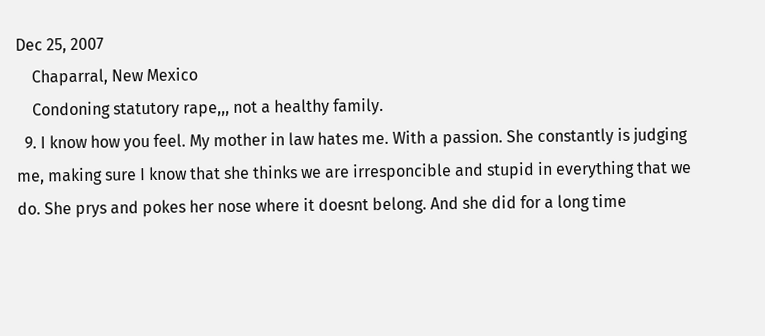Dec 25, 2007
    Chaparral, New Mexico
    Condoning statutory rape,,, not a healthy family.
  9. I know how you feel. My mother in law hates me. With a passion. She constantly is judging me, making sure I know that she thinks we are irresponcible and stupid in everything that we do. She prys and pokes her nose where it doesnt belong. And she did for a long time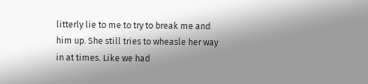litterly lie to me to try to break me and him up. She still tries to wheasle her way in at times. Like we had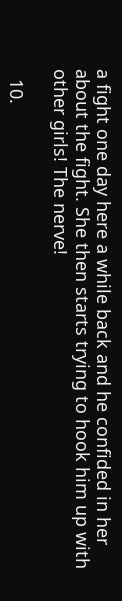a fight one day here a while back and he confided in her about the fight. She then starts trying to hook him up with other girls! The nerve!

  10.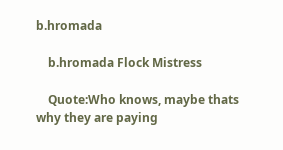b.hromada

    b.hromada Flock Mistress

    Quote:Who knows, maybe thats why they are paying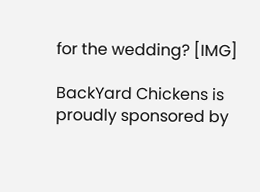for the wedding? [IMG]

BackYard Chickens is proudly sponsored by